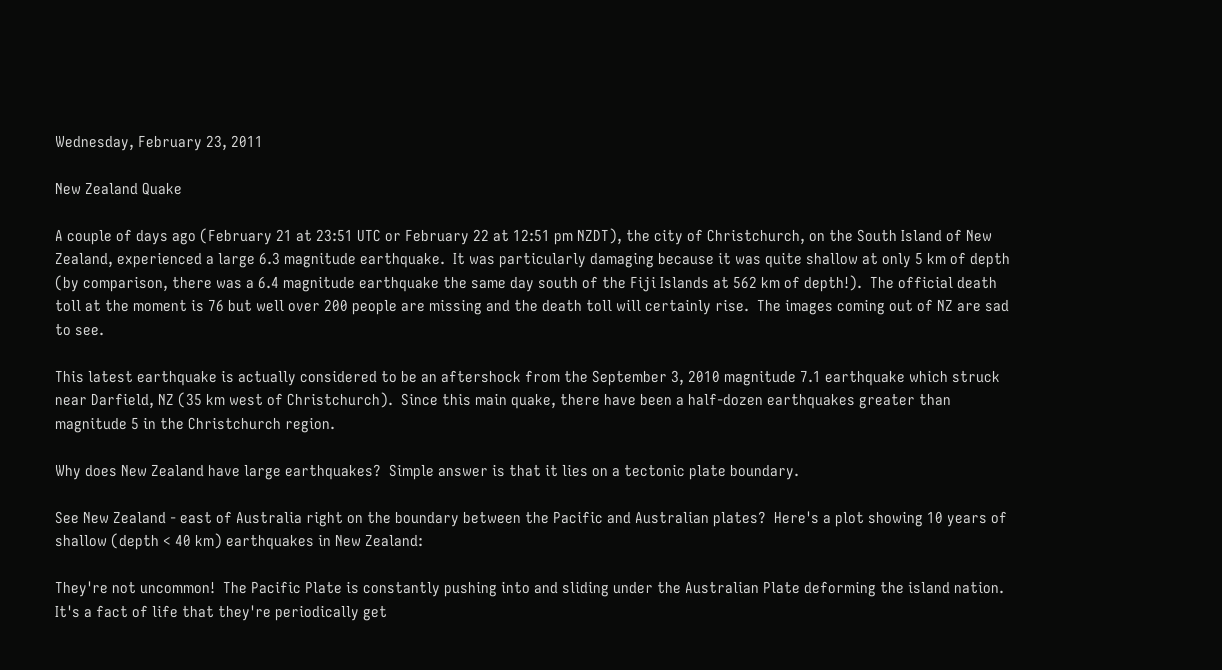Wednesday, February 23, 2011

New Zealand Quake

A couple of days ago (February 21 at 23:51 UTC or February 22 at 12:51 pm NZDT), the city of Christchurch, on the South Island of New Zealand, experienced a large 6.3 magnitude earthquake.  It was particularly damaging because it was quite shallow at only 5 km of depth (by comparison, there was a 6.4 magnitude earthquake the same day south of the Fiji Islands at 562 km of depth!).  The official death toll at the moment is 76 but well over 200 people are missing and the death toll will certainly rise.  The images coming out of NZ are sad to see.

This latest earthquake is actually considered to be an aftershock from the September 3, 2010 magnitude 7.1 earthquake which struck near Darfield, NZ (35 km west of Christchurch).  Since this main quake, there have been a half-dozen earthquakes greater than magnitude 5 in the Christchurch region.

Why does New Zealand have large earthquakes?  Simple answer is that it lies on a tectonic plate boundary.

See New Zealand - east of Australia right on the boundary between the Pacific and Australian plates?  Here's a plot showing 10 years of shallow (depth < 40 km) earthquakes in New Zealand:

They're not uncommon!  The Pacific Plate is constantly pushing into and sliding under the Australian Plate deforming the island nation.  It's a fact of life that they're periodically get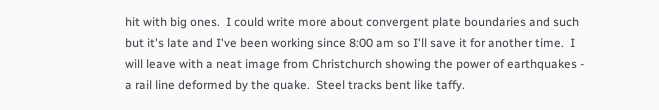hit with big ones.  I could write more about convergent plate boundaries and such but it's late and I've been working since 8:00 am so I'll save it for another time.  I will leave with a neat image from Christchurch showing the power of earthquakes - a rail line deformed by the quake.  Steel tracks bent like taffy.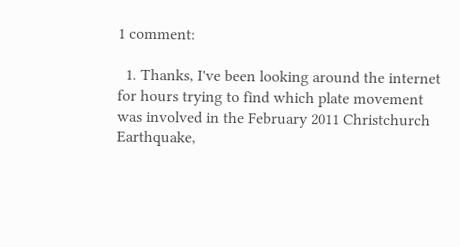1 comment:

  1. Thanks, I've been looking around the internet for hours trying to find which plate movement was involved in the February 2011 Christchurch Earthquake,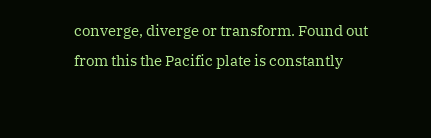converge, diverge or transform. Found out from this the Pacific plate is constantly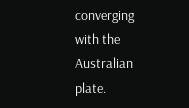converging with the Australian plate.